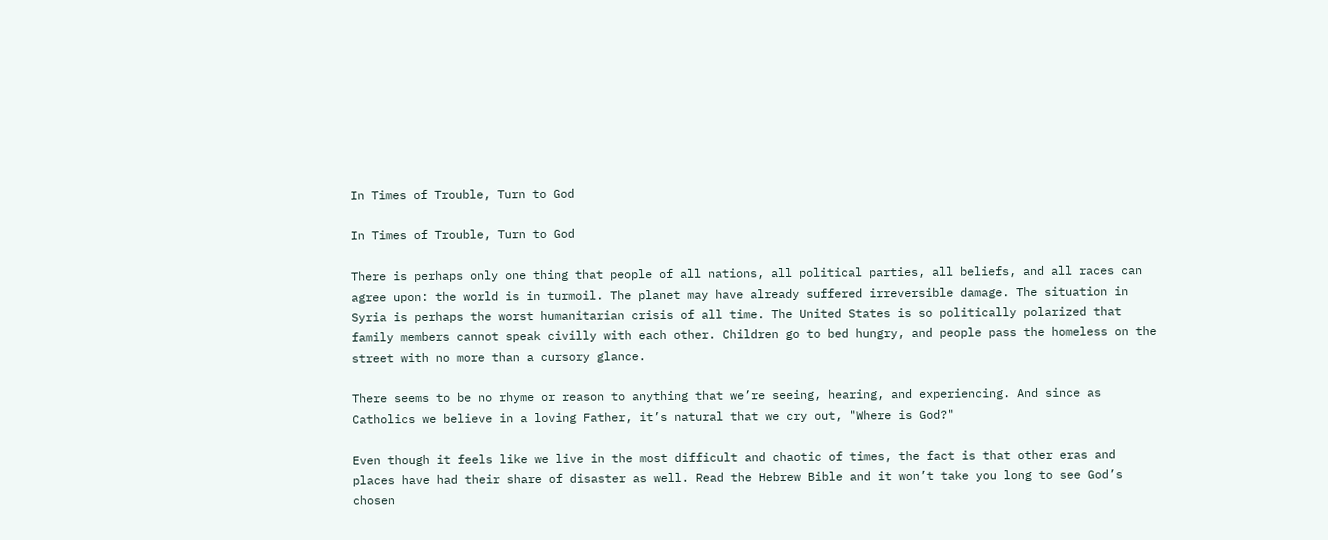In Times of Trouble, Turn to God

In Times of Trouble, Turn to God

There is perhaps only one thing that people of all nations, all political parties, all beliefs, and all races can agree upon: the world is in turmoil. The planet may have already suffered irreversible damage. The situation in Syria is perhaps the worst humanitarian crisis of all time. The United States is so politically polarized that family members cannot speak civilly with each other. Children go to bed hungry, and people pass the homeless on the street with no more than a cursory glance.

There seems to be no rhyme or reason to anything that we’re seeing, hearing, and experiencing. And since as Catholics we believe in a loving Father, it’s natural that we cry out, "Where is God?"

Even though it feels like we live in the most difficult and chaotic of times, the fact is that other eras and places have had their share of disaster as well. Read the Hebrew Bible and it won’t take you long to see God’s chosen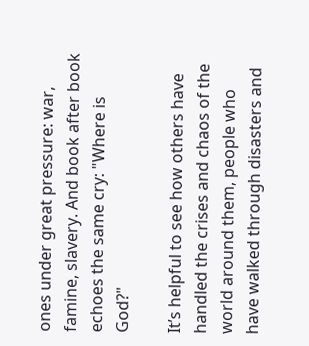ones under great pressure: war, famine, slavery. And book after book echoes the same cry: "Where is God?"

It’s helpful to see how others have handled the crises and chaos of the world around them, people who have walked through disasters and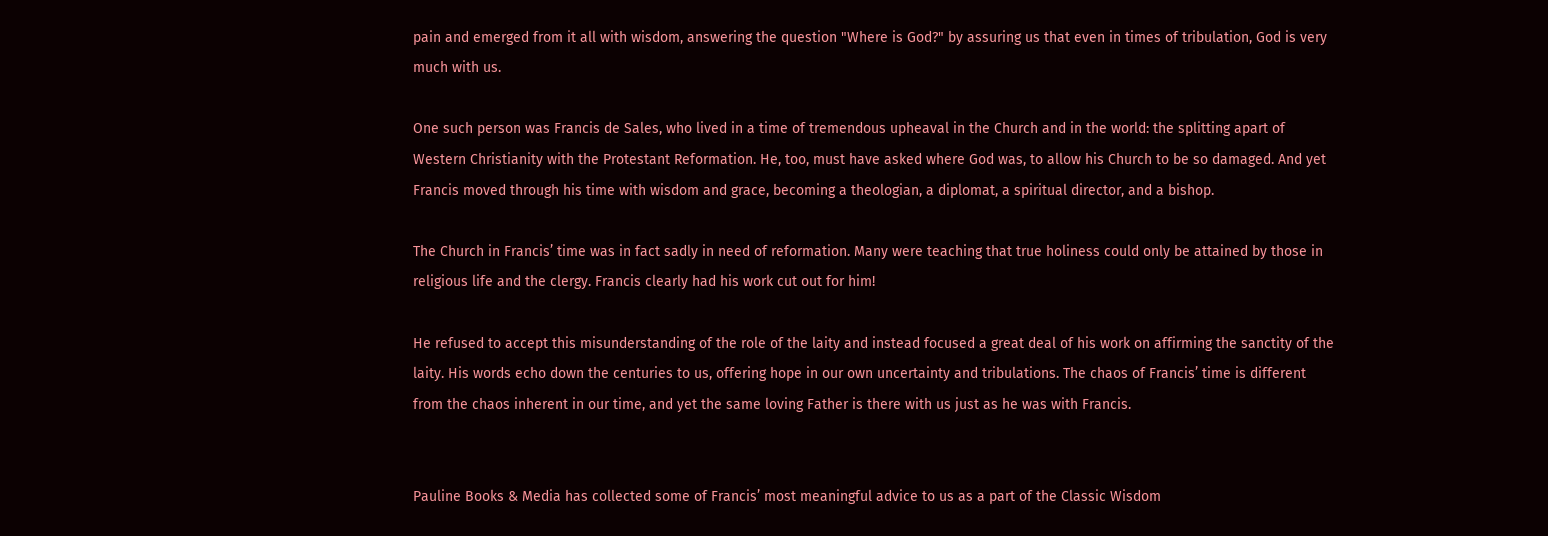pain and emerged from it all with wisdom, answering the question "Where is God?" by assuring us that even in times of tribulation, God is very much with us.

One such person was Francis de Sales, who lived in a time of tremendous upheaval in the Church and in the world: the splitting apart of Western Christianity with the Protestant Reformation. He, too, must have asked where God was, to allow his Church to be so damaged. And yet Francis moved through his time with wisdom and grace, becoming a theologian, a diplomat, a spiritual director, and a bishop.

The Church in Francis’ time was in fact sadly in need of reformation. Many were teaching that true holiness could only be attained by those in religious life and the clergy. Francis clearly had his work cut out for him!

He refused to accept this misunderstanding of the role of the laity and instead focused a great deal of his work on affirming the sanctity of the laity. His words echo down the centuries to us, offering hope in our own uncertainty and tribulations. The chaos of Francis’ time is different from the chaos inherent in our time, and yet the same loving Father is there with us just as he was with Francis.


Pauline Books & Media has collected some of Francis’ most meaningful advice to us as a part of the Classic Wisdom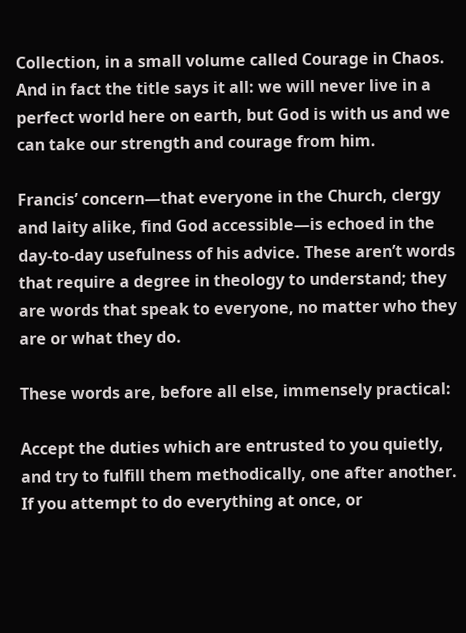Collection, in a small volume called Courage in Chaos. And in fact the title says it all: we will never live in a perfect world here on earth, but God is with us and we can take our strength and courage from him.

Francis’ concern—that everyone in the Church, clergy and laity alike, find God accessible—is echoed in the day-to-day usefulness of his advice. These aren’t words that require a degree in theology to understand; they are words that speak to everyone, no matter who they are or what they do.

These words are, before all else, immensely practical:

Accept the duties which are entrusted to you quietly, and try to fulfill them methodically, one after another. If you attempt to do everything at once, or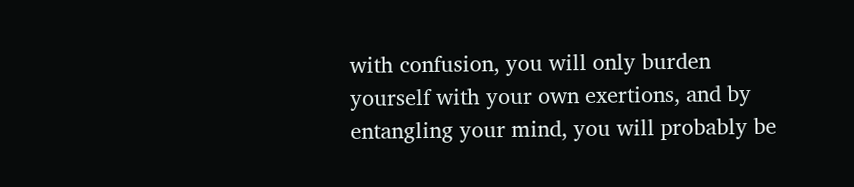with confusion, you will only burden yourself with your own exertions, and by entangling your mind, you will probably be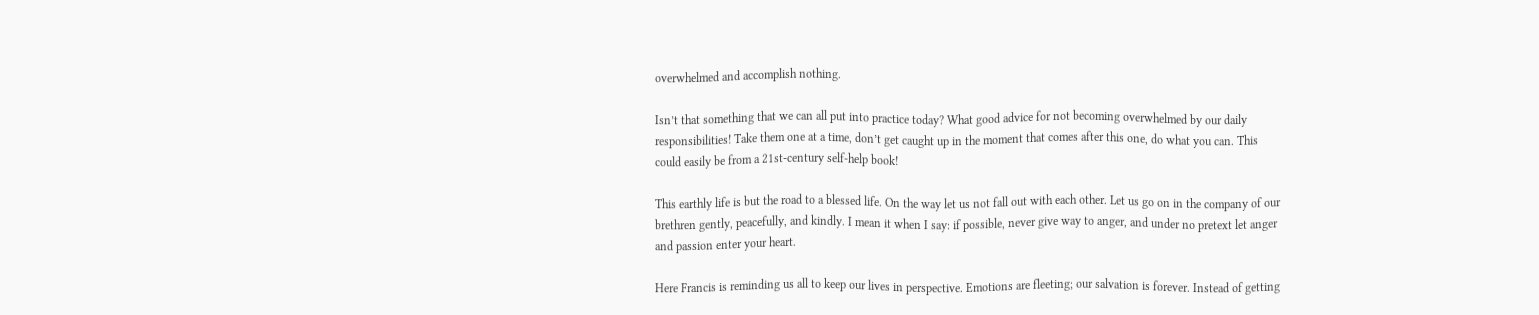overwhelmed and accomplish nothing.

Isn’t that something that we can all put into practice today? What good advice for not becoming overwhelmed by our daily responsibilities! Take them one at a time, don’t get caught up in the moment that comes after this one, do what you can. This could easily be from a 21st-century self-help book!

This earthly life is but the road to a blessed life. On the way let us not fall out with each other. Let us go on in the company of our brethren gently, peacefully, and kindly. I mean it when I say: if possible, never give way to anger, and under no pretext let anger and passion enter your heart.

Here Francis is reminding us all to keep our lives in perspective. Emotions are fleeting; our salvation is forever. Instead of getting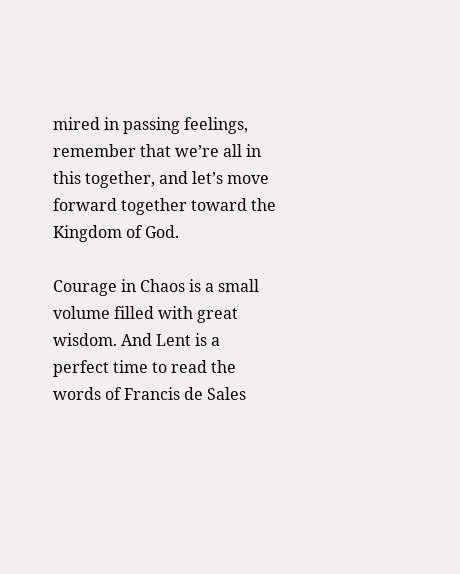mired in passing feelings, remember that we’re all in this together, and let’s move forward together toward the Kingdom of God.

Courage in Chaos is a small volume filled with great wisdom. And Lent is a perfect time to read the words of Francis de Sales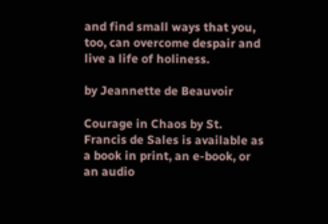and find small ways that you, too, can overcome despair and live a life of holiness.

by Jeannette de Beauvoir

Courage in Chaos by St. Francis de Sales is available as a book in print, an e-book, or an audio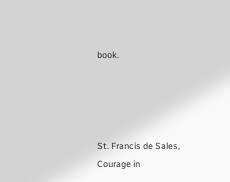book.




St. Francis de Sales, Courage in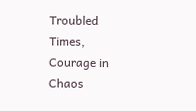Troubled Times, Courage in Chaos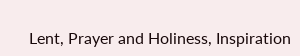Lent, Prayer and Holiness, Inspiration